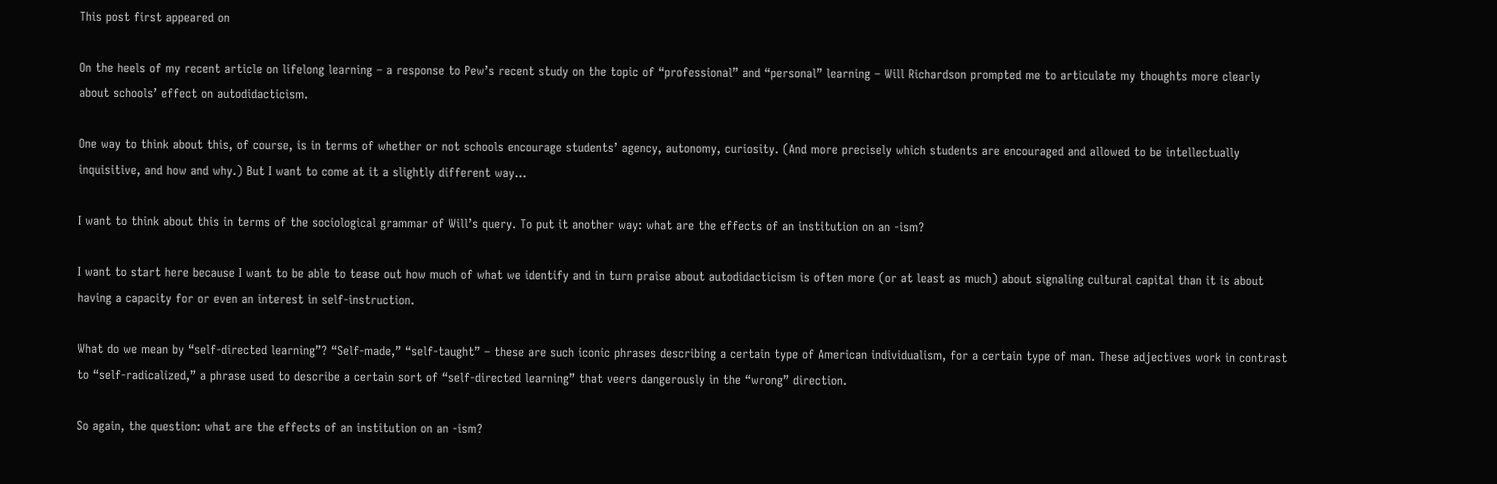This post first appeared on

On the heels of my recent article on lifelong learning – a response to Pew’s recent study on the topic of “professional” and “personal” learning – Will Richardson prompted me to articulate my thoughts more clearly about schools’ effect on autodidacticism.

One way to think about this, of course, is in terms of whether or not schools encourage students’ agency, autonomy, curiosity. (And more precisely which students are encouraged and allowed to be intellectually inquisitive, and how and why.) But I want to come at it a slightly different way…

I want to think about this in terms of the sociological grammar of Will’s query. To put it another way: what are the effects of an institution on an -ism?

I want to start here because I want to be able to tease out how much of what we identify and in turn praise about autodidacticism is often more (or at least as much) about signaling cultural capital than it is about having a capacity for or even an interest in self-instruction.

What do we mean by “self-directed learning”? “Self-made,” “self-taught” – these are such iconic phrases describing a certain type of American individualism, for a certain type of man. These adjectives work in contrast to “self-radicalized,” a phrase used to describe a certain sort of “self-directed learning” that veers dangerously in the “wrong” direction.

So again, the question: what are the effects of an institution on an -ism?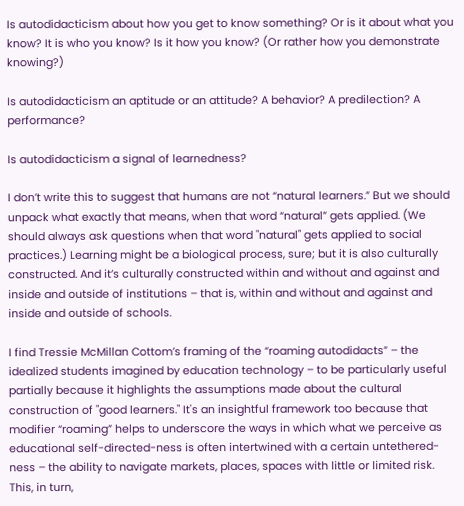Is autodidacticism about how you get to know something? Or is it about what you know? It is who you know? Is it how you know? (Or rather how you demonstrate knowing?)

Is autodidacticism an aptitude or an attitude? A behavior? A predilection? A performance?

Is autodidacticism a signal of learnedness?

I don’t write this to suggest that humans are not “natural learners.” But we should unpack what exactly that means, when that word “natural” gets applied. (We should always ask questions when that word "natural" gets applied to social practices.) Learning might be a biological process, sure; but it is also culturally constructed. And it’s culturally constructed within and without and against and inside and outside of institutions – that is, within and without and against and inside and outside of schools.

I find Tressie McMillan Cottom’s framing of the “roaming autodidacts” – the idealized students imagined by education technology – to be particularly useful partially because it highlights the assumptions made about the cultural construction of "good learners." It's an insightful framework too because that modifier “roaming” helps to underscore the ways in which what we perceive as educational self-directed-ness is often intertwined with a certain untethered-ness – the ability to navigate markets, places, spaces with little or limited risk. This, in turn,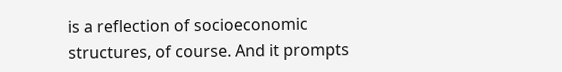is a reflection of socioeconomic structures, of course. And it prompts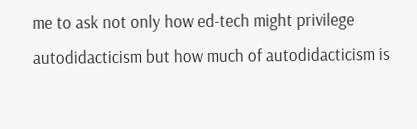me to ask not only how ed-tech might privilege autodidacticism but how much of autodidacticism is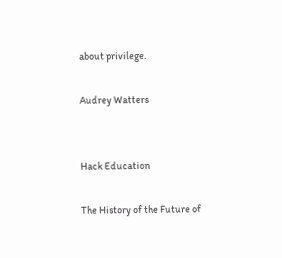about privilege.

Audrey Watters


Hack Education

The History of the Future of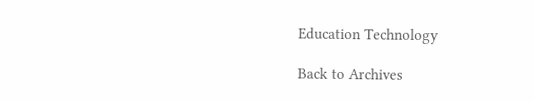Education Technology

Back to Archives